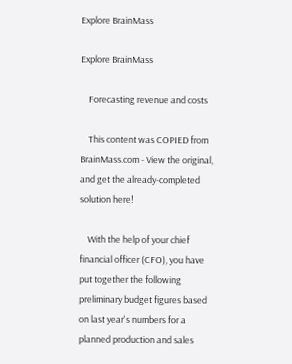Explore BrainMass

Explore BrainMass

    Forecasting revenue and costs

    This content was COPIED from BrainMass.com - View the original, and get the already-completed solution here!

    With the help of your chief financial officer (CFO), you have put together the following preliminary budget figures based on last year's numbers for a planned production and sales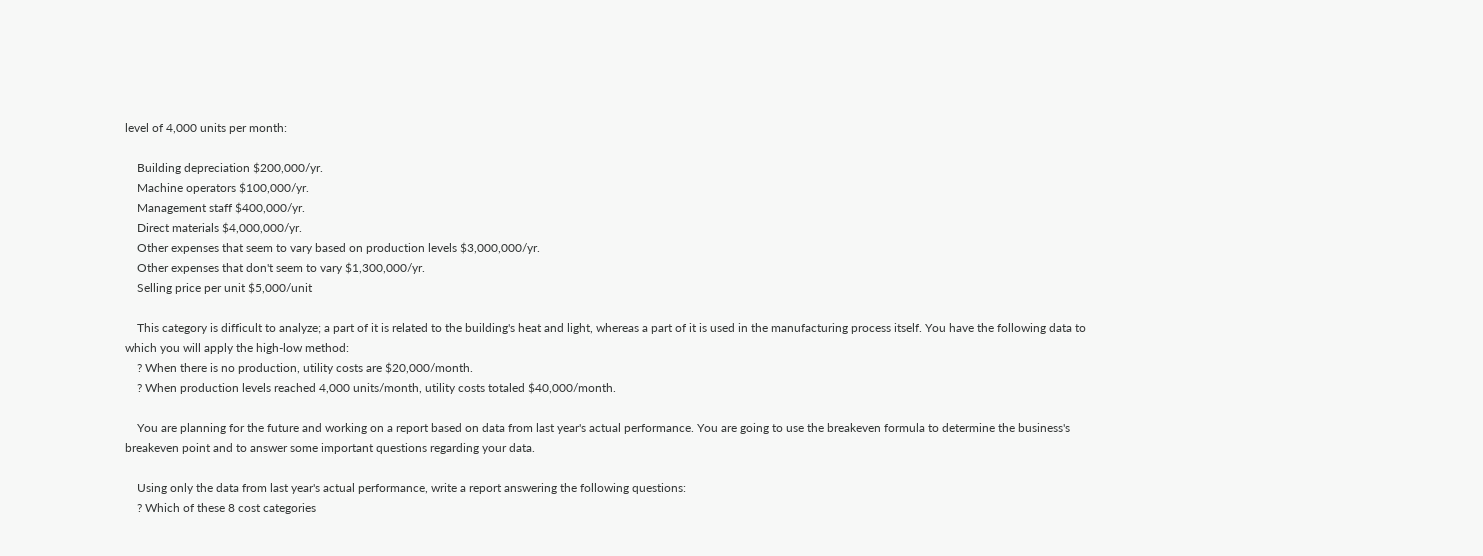level of 4,000 units per month:

    Building depreciation $200,000/yr.
    Machine operators $100,000/yr.
    Management staff $400,000/yr.
    Direct materials $4,000,000/yr.
    Other expenses that seem to vary based on production levels $3,000,000/yr.
    Other expenses that don't seem to vary $1,300,000/yr.
    Selling price per unit $5,000/unit

    This category is difficult to analyze; a part of it is related to the building's heat and light, whereas a part of it is used in the manufacturing process itself. You have the following data to which you will apply the high-low method:
    ? When there is no production, utility costs are $20,000/month.
    ? When production levels reached 4,000 units/month, utility costs totaled $40,000/month.

    You are planning for the future and working on a report based on data from last year's actual performance. You are going to use the breakeven formula to determine the business's breakeven point and to answer some important questions regarding your data.

    Using only the data from last year's actual performance, write a report answering the following questions:
    ? Which of these 8 cost categories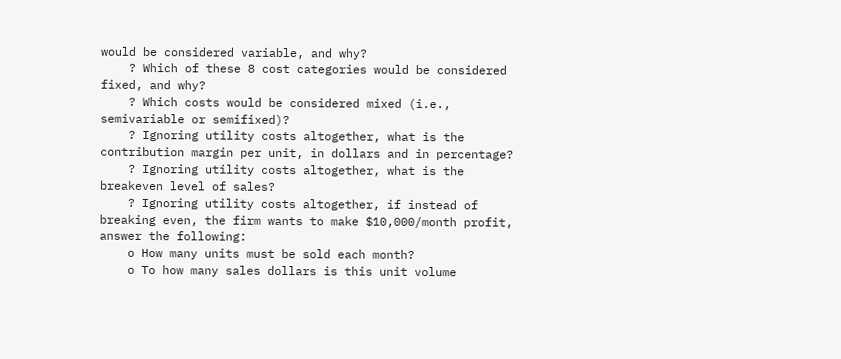would be considered variable, and why?
    ? Which of these 8 cost categories would be considered fixed, and why?
    ? Which costs would be considered mixed (i.e., semivariable or semifixed)?
    ? Ignoring utility costs altogether, what is the contribution margin per unit, in dollars and in percentage?
    ? Ignoring utility costs altogether, what is the breakeven level of sales?
    ? Ignoring utility costs altogether, if instead of breaking even, the firm wants to make $10,000/month profit, answer the following:
    o How many units must be sold each month?
    o To how many sales dollars is this unit volume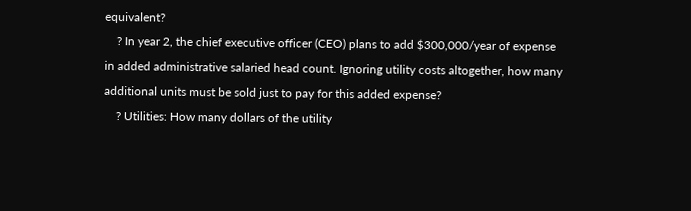equivalent?
    ? In year 2, the chief executive officer (CEO) plans to add $300,000/year of expense in added administrative salaried head count. Ignoring utility costs altogether, how many additional units must be sold just to pay for this added expense?
    ? Utilities: How many dollars of the utility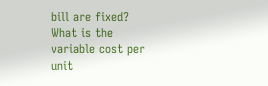bill are fixed? What is the variable cost per unit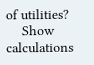of utilities?
    Show calculations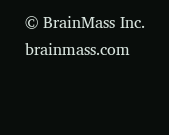© BrainMass Inc. brainmass.com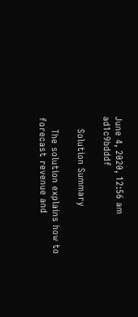June 4, 2020, 12:56 am ad1c9bdddf

    Solution Summary

    The solution explains how to forecast revenue and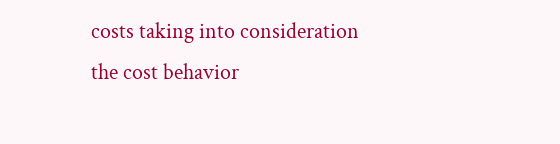costs taking into consideration the cost behavior